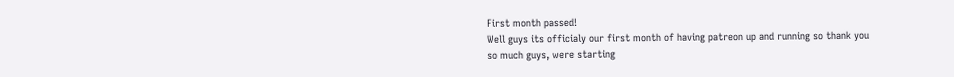First month passed!
Well guys its officialy our first month of having patreon up and running so thank you so much guys, were starting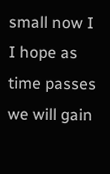small now I I hope as time passes we will gain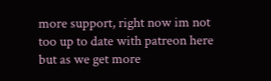more support, right now im not too up to date with patreon here but as we get more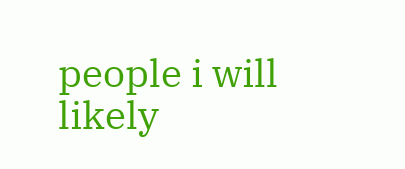people i will likely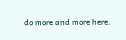do more and more here.